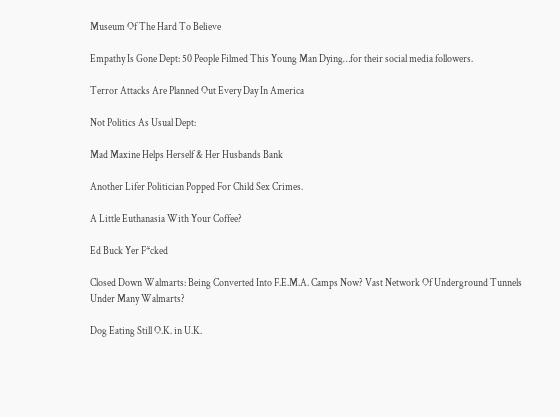Museum Of The Hard To Believe

Empathy Is Gone Dept: 50 People Filmed This Young Man Dying…for their social media followers.

Terror Attacks Are Planned Out Every Day In America

Not Politics As Usual Dept:

Mad Maxine Helps Herself & Her Husbands Bank

Another Lifer Politician Popped For Child Sex Crimes.

A Little Euthanasia With Your Coffee?

Ed Buck Yer F*cked

Closed Down Walmarts: Being Converted Into F.E.M.A. Camps Now? Vast Network Of Underground Tunnels Under Many Walmarts?

Dog Eating Still O.K. in U.K.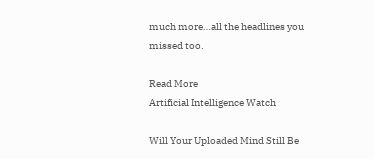much more…all the headlines you missed too.

Read More
Artificial Intelligence Watch

Will Your Uploaded Mind Still Be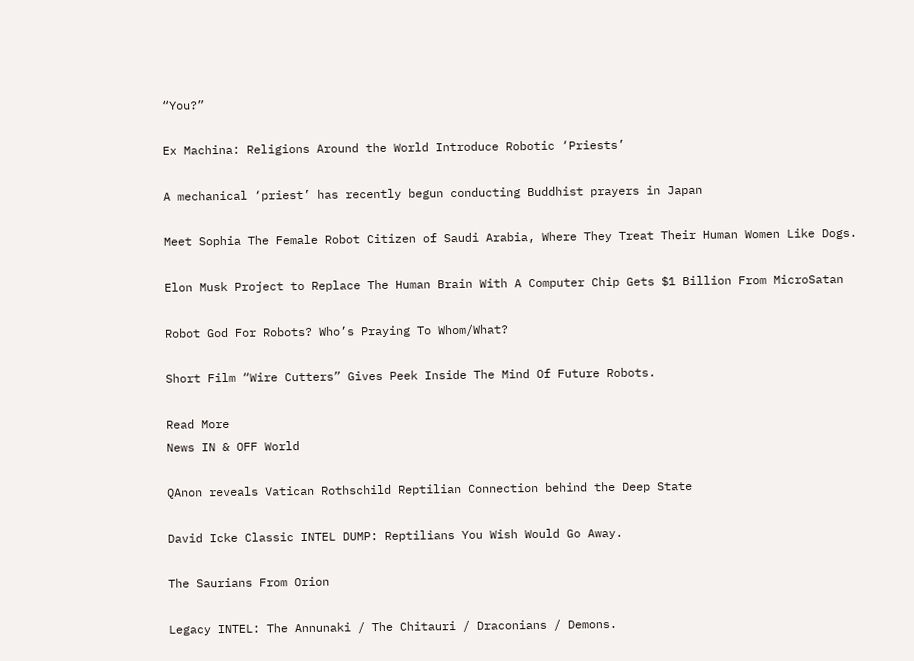“You?”

Ex Machina: Religions Around the World Introduce Robotic ‘Priests’

A mechanical ‘priest’ has recently begun conducting Buddhist prayers in Japan

Meet Sophia The Female Robot Citizen of Saudi Arabia, Where They Treat Their Human Women Like Dogs.

Elon Musk Project to Replace The Human Brain With A Computer Chip Gets $1 Billion From MicroSatan

Robot God For Robots? Who’s Praying To Whom/What?

Short Film “Wire Cutters” Gives Peek Inside The Mind Of Future Robots.

Read More
News IN & OFF World

QAnon reveals Vatican Rothschild Reptilian Connection behind the Deep State

David Icke Classic INTEL DUMP: Reptilians You Wish Would Go Away.

The Saurians From Orion

Legacy INTEL: The Annunaki / The Chitauri / Draconians / Demons.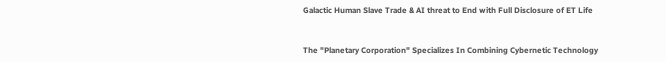Galactic Human Slave Trade & AI threat to End with Full Disclosure of ET Life


The "Planetary Corporation" Specializes In Combining Cybernetic Technology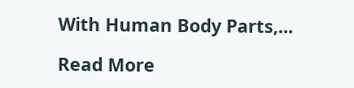With Human Body Parts,...

Read More